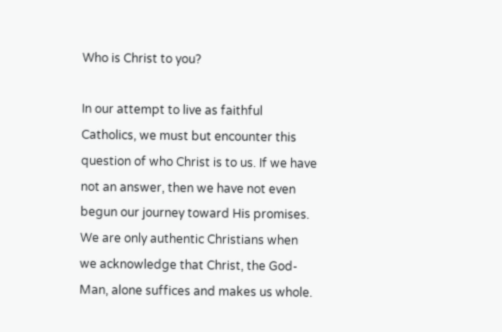Who is Christ to you?

In our attempt to live as faithful Catholics, we must but encounter this question of who Christ is to us. If we have not an answer, then we have not even begun our journey toward His promises. We are only authentic Christians when we acknowledge that Christ, the God-Man, alone suffices and makes us whole.